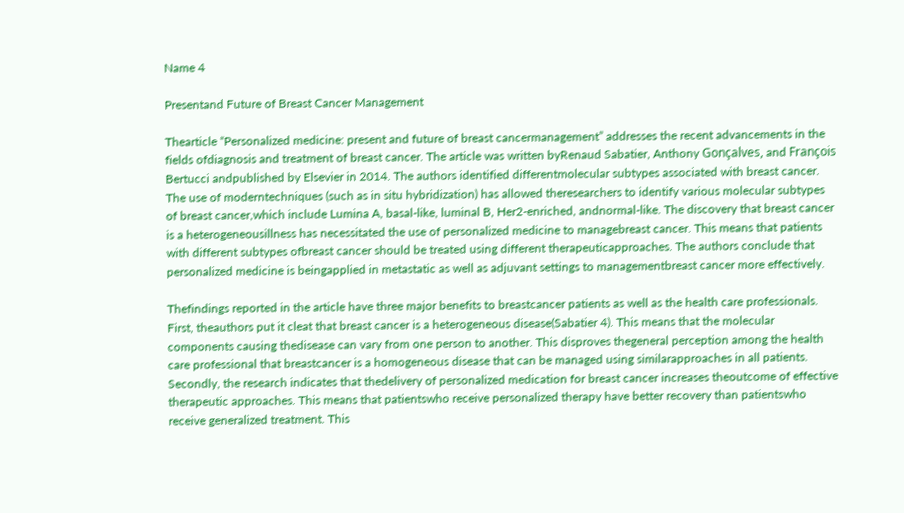Name 4

Presentand Future of Breast Cancer Management

Thearticle “Personalized medicine: present and future of breast cancermanagement” addresses the recent advancements in the fields ofdiagnosis and treatment of breast cancer. The article was written byRenaud Sabatier, Anthony Gonçalves, and François Bertucci andpublished by Elsevier in 2014. The authors identified differentmolecular subtypes associated with breast cancer. The use of moderntechniques (such as in situ hybridization) has allowed theresearchers to identify various molecular subtypes of breast cancer,which include Lumina A, basal-like, luminal B, Her2-enriched, andnormal-like. The discovery that breast cancer is a heterogeneousillness has necessitated the use of personalized medicine to managebreast cancer. This means that patients with different subtypes ofbreast cancer should be treated using different therapeuticapproaches. The authors conclude that personalized medicine is beingapplied in metastatic as well as adjuvant settings to managementbreast cancer more effectively.

Thefindings reported in the article have three major benefits to breastcancer patients as well as the health care professionals. First, theauthors put it cleat that breast cancer is a heterogeneous disease(Sabatier 4). This means that the molecular components causing thedisease can vary from one person to another. This disproves thegeneral perception among the health care professional that breastcancer is a homogeneous disease that can be managed using similarapproaches in all patients. Secondly, the research indicates that thedelivery of personalized medication for breast cancer increases theoutcome of effective therapeutic approaches. This means that patientswho receive personalized therapy have better recovery than patientswho receive generalized treatment. This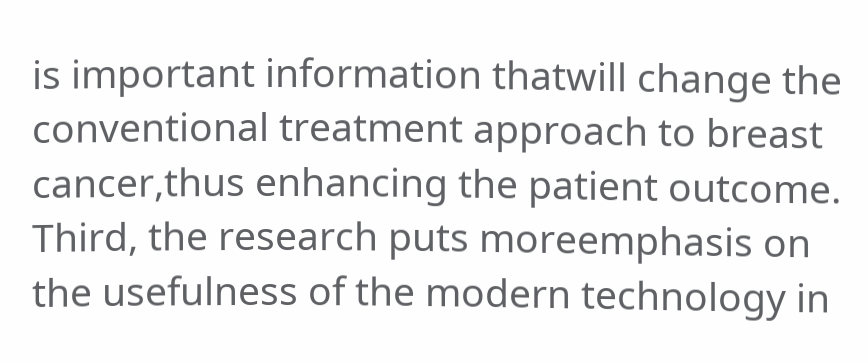is important information thatwill change the conventional treatment approach to breast cancer,thus enhancing the patient outcome. Third, the research puts moreemphasis on the usefulness of the modern technology in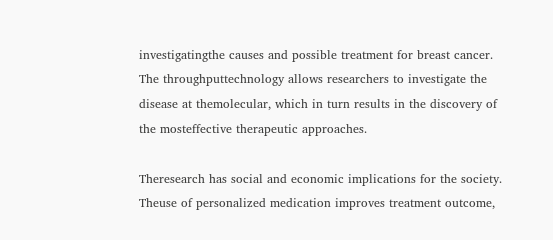investigatingthe causes and possible treatment for breast cancer. The throughputtechnology allows researchers to investigate the disease at themolecular, which in turn results in the discovery of the mosteffective therapeutic approaches.

Theresearch has social and economic implications for the society. Theuse of personalized medication improves treatment outcome,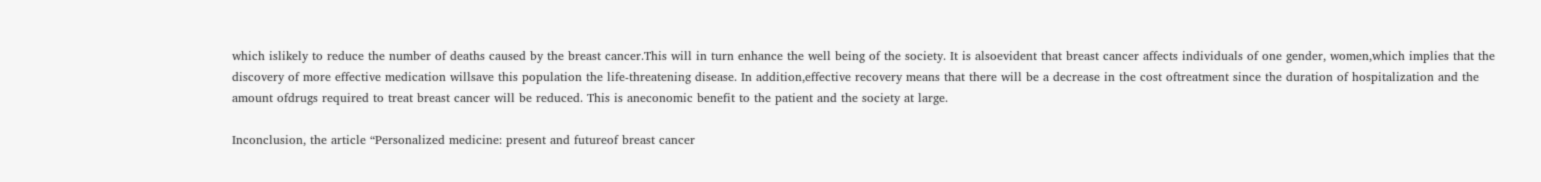which islikely to reduce the number of deaths caused by the breast cancer.This will in turn enhance the well being of the society. It is alsoevident that breast cancer affects individuals of one gender, women,which implies that the discovery of more effective medication willsave this population the life-threatening disease. In addition,effective recovery means that there will be a decrease in the cost oftreatment since the duration of hospitalization and the amount ofdrugs required to treat breast cancer will be reduced. This is aneconomic benefit to the patient and the society at large.

Inconclusion, the article “Personalized medicine: present and futureof breast cancer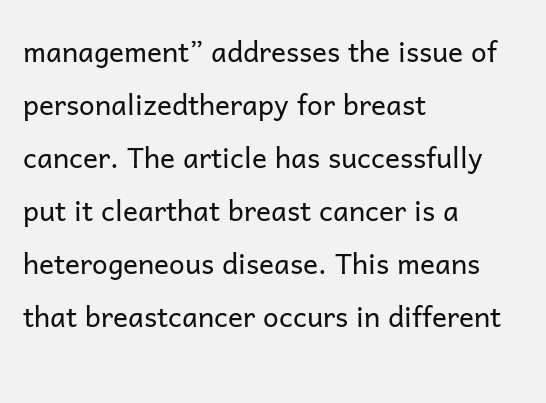management” addresses the issue of personalizedtherapy for breast cancer. The article has successfully put it clearthat breast cancer is a heterogeneous disease. This means that breastcancer occurs in different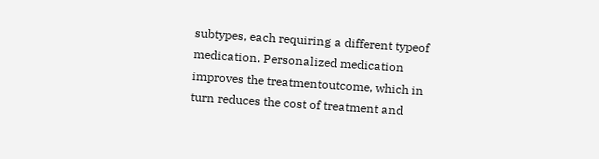subtypes, each requiring a different typeof medication. Personalized medication improves the treatmentoutcome, which in turn reduces the cost of treatment and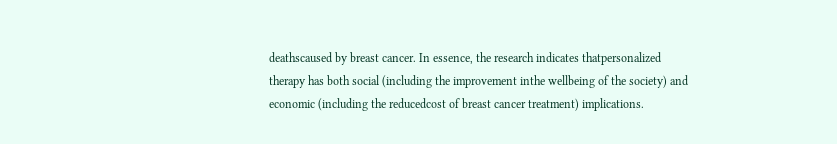deathscaused by breast cancer. In essence, the research indicates thatpersonalized therapy has both social (including the improvement inthe wellbeing of the society) and economic (including the reducedcost of breast cancer treatment) implications.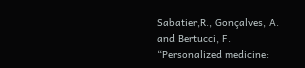Sabatier,R., Gonçalves, A. and Bertucci, F. “Personalized medicine: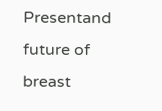Presentand future of breast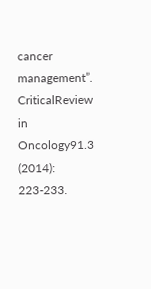cancer management”. CriticalReview in Oncology91.3 (2014): 223-233.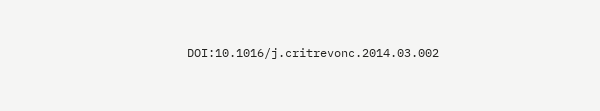DOI:10.1016/j.critrevonc.2014.03.002